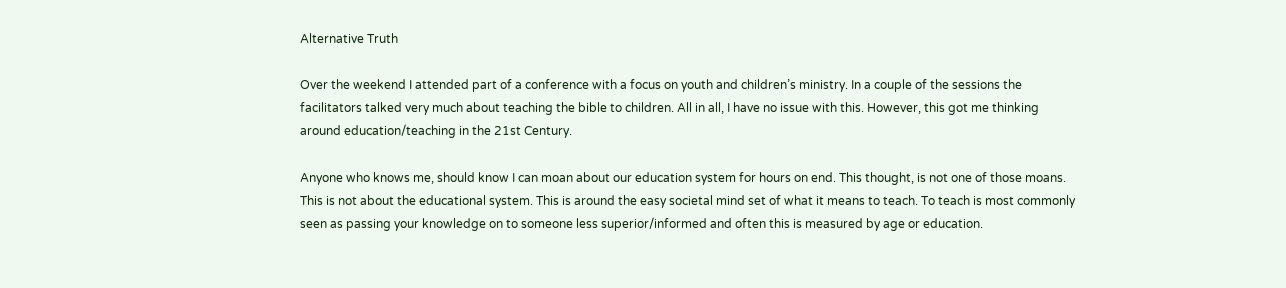Alternative Truth

Over the weekend I attended part of a conference with a focus on youth and children’s ministry. In a couple of the sessions the facilitators talked very much about teaching the bible to children. All in all, I have no issue with this. However, this got me thinking around education/teaching in the 21st Century.

Anyone who knows me, should know I can moan about our education system for hours on end. This thought, is not one of those moans. This is not about the educational system. This is around the easy societal mind set of what it means to teach. To teach is most commonly seen as passing your knowledge on to someone less superior/informed and often this is measured by age or education.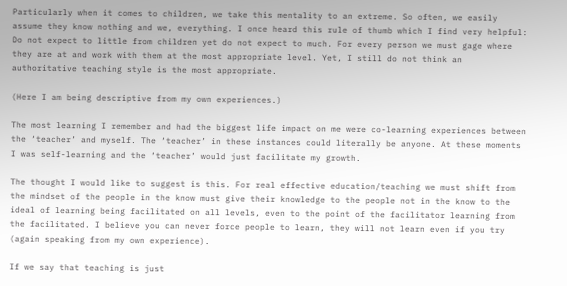Particularly when it comes to children, we take this mentality to an extreme. So often, we easily assume they know nothing and we, everything. I once heard this rule of thumb which I find very helpful: Do not expect to little from children yet do not expect to much. For every person we must gage where they are at and work with them at the most appropriate level. Yet, I still do not think an authoritative teaching style is the most appropriate.

(Here I am being descriptive from my own experiences.)

The most learning I remember and had the biggest life impact on me were co-learning experiences between the ‘teacher’ and myself. The ‘teacher’ in these instances could literally be anyone. At these moments I was self-learning and the ‘teacher’ would just facilitate my growth.

The thought I would like to suggest is this. For real effective education/teaching we must shift from the mindset of the people in the know must give their knowledge to the people not in the know to the ideal of learning being facilitated on all levels, even to the point of the facilitator learning from the facilitated. I believe you can never force people to learn, they will not learn even if you try (again speaking from my own experience).

If we say that teaching is just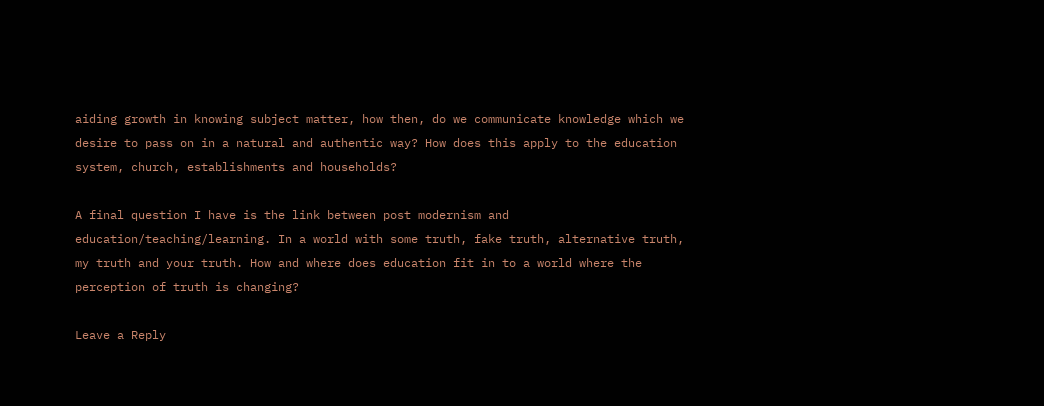aiding growth in knowing subject matter, how then, do we communicate knowledge which we desire to pass on in a natural and authentic way? How does this apply to the education system, church, establishments and households?

A final question I have is the link between post modernism and education/teaching/learning. In a world with some truth, fake truth, alternative truth, my truth and your truth. How and where does education fit in to a world where the perception of truth is changing?

Leave a Reply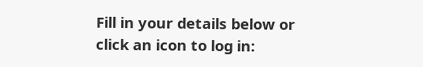Fill in your details below or click an icon to log in: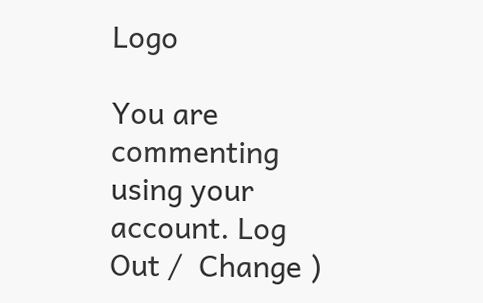Logo

You are commenting using your account. Log Out /  Change )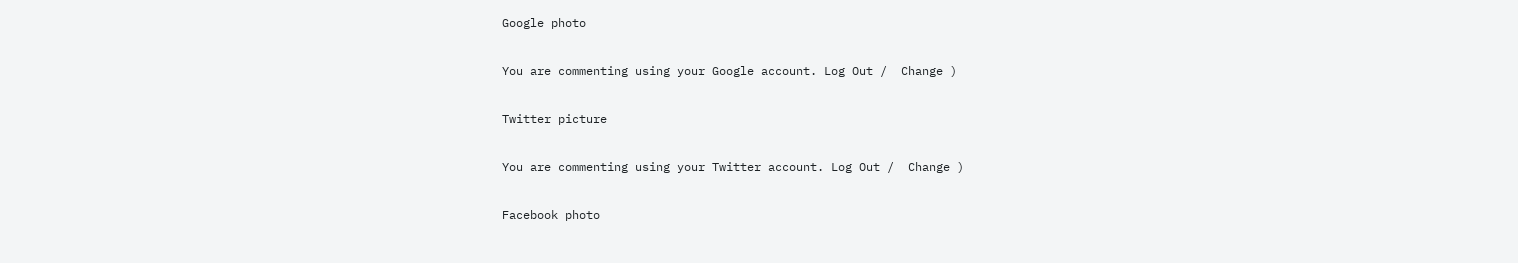Google photo

You are commenting using your Google account. Log Out /  Change )

Twitter picture

You are commenting using your Twitter account. Log Out /  Change )

Facebook photo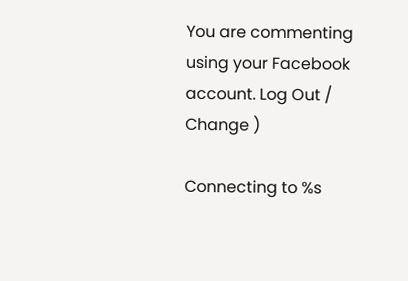You are commenting using your Facebook account. Log Out /  Change )

Connecting to %s